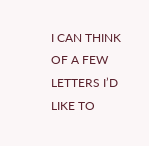I CAN THINK OF A FEW LETTERS I’D LIKE TO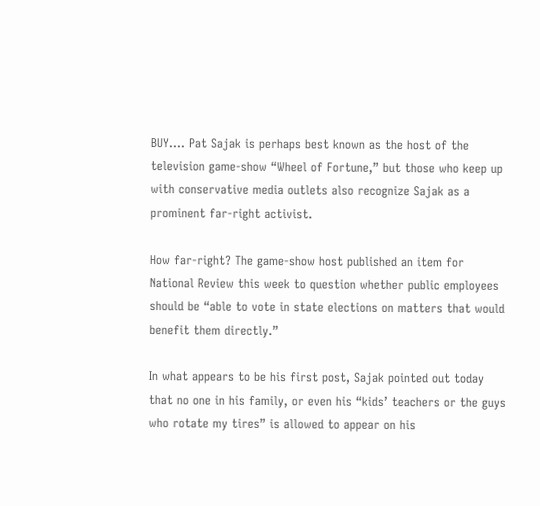BUY…. Pat Sajak is perhaps best known as the host of the television game-show “Wheel of Fortune,” but those who keep up with conservative media outlets also recognize Sajak as a prominent far-right activist.

How far-right? The game-show host published an item for National Review this week to question whether public employees should be “able to vote in state elections on matters that would benefit them directly.”

In what appears to be his first post, Sajak pointed out today that no one in his family, or even his “kids’ teachers or the guys who rotate my tires” is allowed to appear on his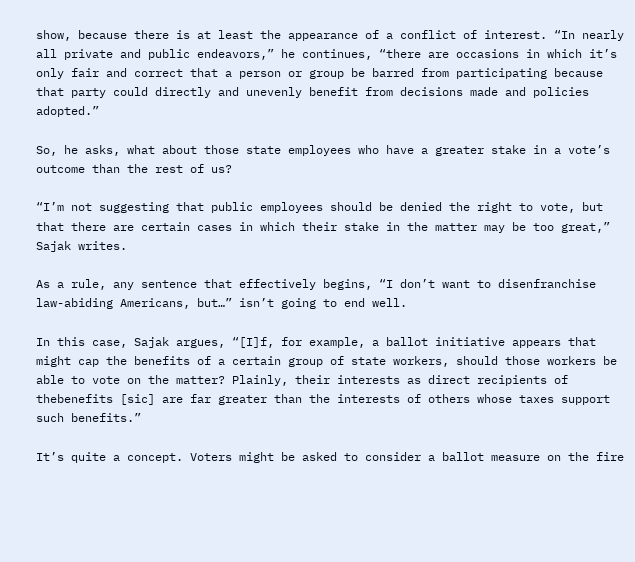show, because there is at least the appearance of a conflict of interest. “In nearly all private and public endeavors,” he continues, “there are occasions in which it’s only fair and correct that a person or group be barred from participating because that party could directly and unevenly benefit from decisions made and policies adopted.”

So, he asks, what about those state employees who have a greater stake in a vote’s outcome than the rest of us?

“I’m not suggesting that public employees should be denied the right to vote, but that there are certain cases in which their stake in the matter may be too great,” Sajak writes.

As a rule, any sentence that effectively begins, “I don’t want to disenfranchise law-abiding Americans, but…” isn’t going to end well.

In this case, Sajak argues, “[I]f, for example, a ballot initiative appears that might cap the benefits of a certain group of state workers, should those workers be able to vote on the matter? Plainly, their interests as direct recipients of thebenefits [sic] are far greater than the interests of others whose taxes support such benefits.”

It’s quite a concept. Voters might be asked to consider a ballot measure on the fire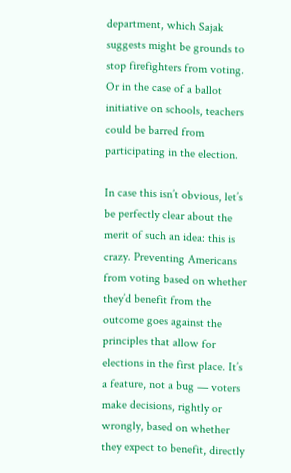department, which Sajak suggests might be grounds to stop firefighters from voting. Or in the case of a ballot initiative on schools, teachers could be barred from participating in the election.

In case this isn’t obvious, let’s be perfectly clear about the merit of such an idea: this is crazy. Preventing Americans from voting based on whether they’d benefit from the outcome goes against the principles that allow for elections in the first place. It’s a feature, not a bug — voters make decisions, rightly or wrongly, based on whether they expect to benefit, directly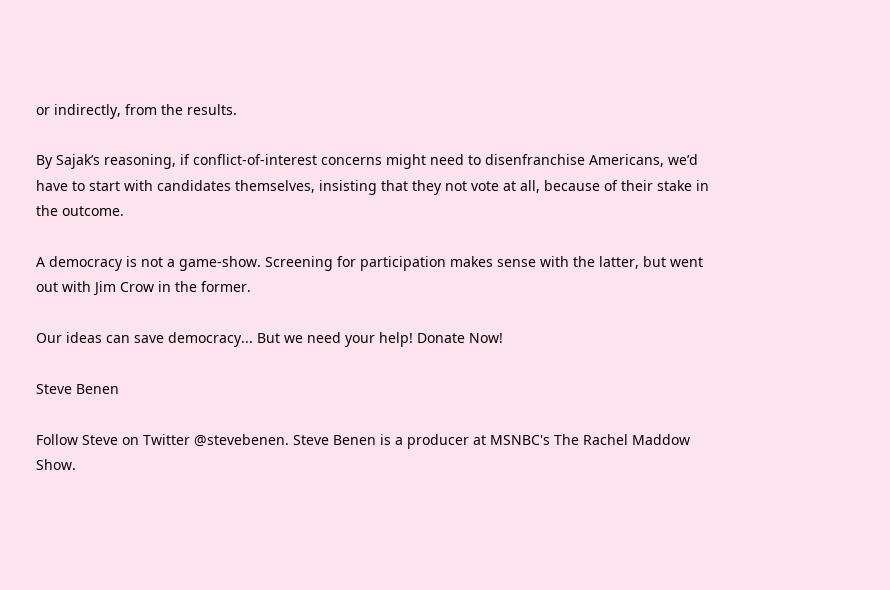or indirectly, from the results.

By Sajak’s reasoning, if conflict-of-interest concerns might need to disenfranchise Americans, we’d have to start with candidates themselves, insisting that they not vote at all, because of their stake in the outcome.

A democracy is not a game-show. Screening for participation makes sense with the latter, but went out with Jim Crow in the former.

Our ideas can save democracy... But we need your help! Donate Now!

Steve Benen

Follow Steve on Twitter @stevebenen. Steve Benen is a producer at MSNBC's The Rachel Maddow Show.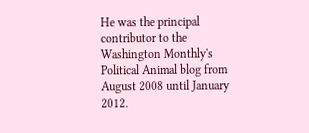He was the principal contributor to the Washington Monthly's Political Animal blog from August 2008 until January 2012.